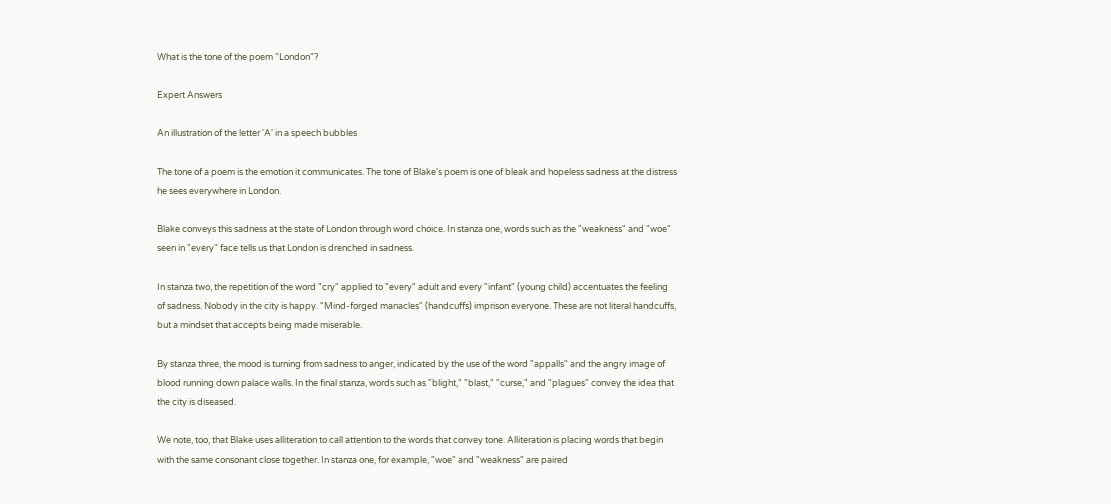What is the tone of the poem "London"?

Expert Answers

An illustration of the letter 'A' in a speech bubbles

The tone of a poem is the emotion it communicates. The tone of Blake's poem is one of bleak and hopeless sadness at the distress he sees everywhere in London.

Blake conveys this sadness at the state of London through word choice. In stanza one, words such as the "weakness" and "woe" seen in "every" face tells us that London is drenched in sadness.

In stanza two, the repetition of the word "cry" applied to "every" adult and every "infant" (young child) accentuates the feeling of sadness. Nobody in the city is happy. "Mind-forged manacles" (handcuffs) imprison everyone. These are not literal handcuffs, but a mindset that accepts being made miserable.

By stanza three, the mood is turning from sadness to anger, indicated by the use of the word "appalls" and the angry image of blood running down palace walls. In the final stanza, words such as "blight," "blast," "curse," and "plagues" convey the idea that the city is diseased.

We note, too, that Blake uses alliteration to call attention to the words that convey tone. Alliteration is placing words that begin with the same consonant close together. In stanza one, for example, "woe" and "weakness" are paired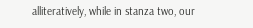alliteratively, while in stanza two, our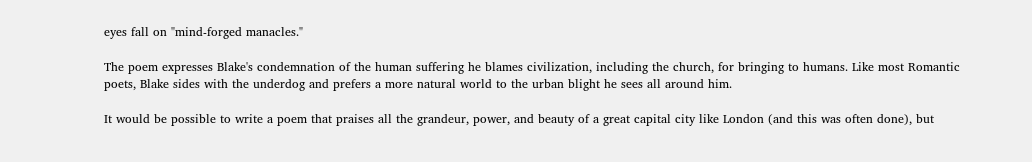eyes fall on "mind-forged manacles."

The poem expresses Blake's condemnation of the human suffering he blames civilization, including the church, for bringing to humans. Like most Romantic poets, Blake sides with the underdog and prefers a more natural world to the urban blight he sees all around him.

It would be possible to write a poem that praises all the grandeur, power, and beauty of a great capital city like London (and this was often done), but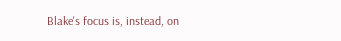Blake's focus is, instead, on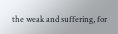the weak and suffering, for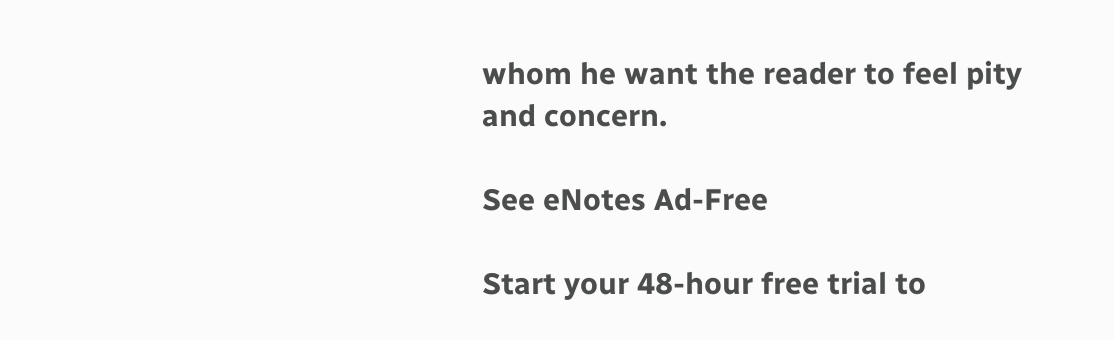whom he want the reader to feel pity and concern.

See eNotes Ad-Free

Start your 48-hour free trial to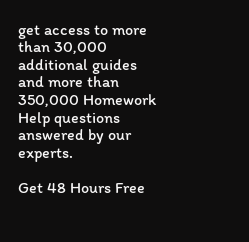get access to more than 30,000 additional guides and more than 350,000 Homework Help questions answered by our experts.

Get 48 Hours Free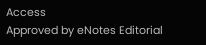Access
Approved by eNotes Editorial